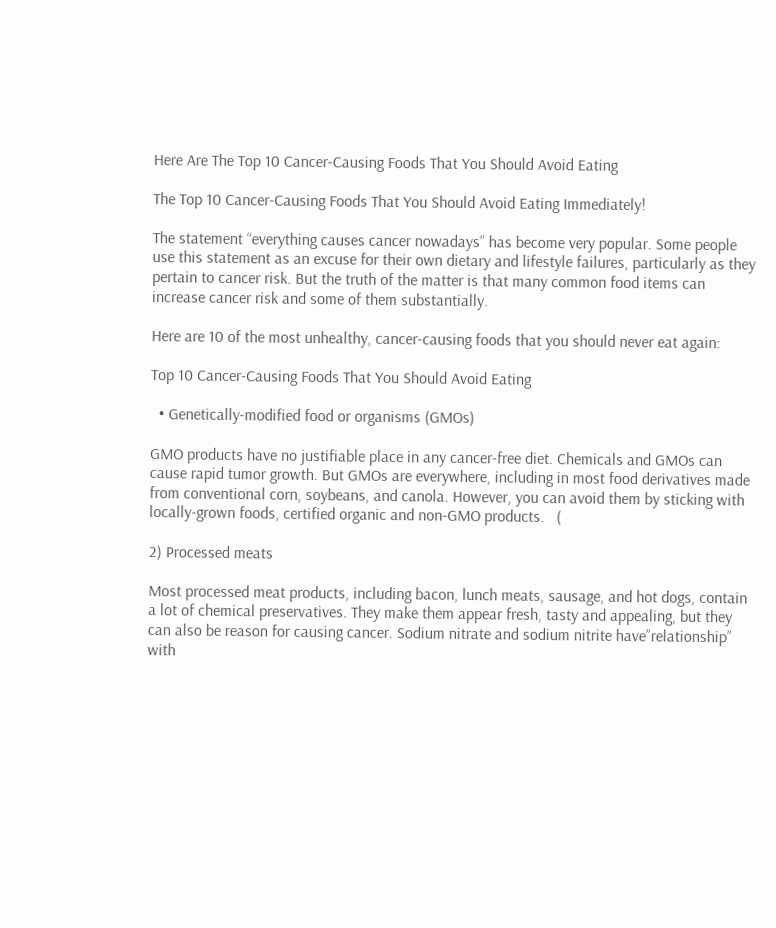Here Are The Top 10 Cancer-Causing Foods That You Should Avoid Eating

The Top 10 Cancer-Causing Foods That You Should Avoid Eating Immediately!

The statement “everything causes cancer nowadays” has become very popular. Some people use this statement as an excuse for their own dietary and lifestyle failures, particularly as they pertain to cancer risk. But the truth of the matter is that many common food items can increase cancer risk and some of them substantially.

Here are 10 of the most unhealthy, cancer-causing foods that you should never eat again:

Top 10 Cancer-Causing Foods That You Should Avoid Eating

  • Genetically-modified food or organisms (GMOs)

GMO products have no justifiable place in any cancer-free diet. Chemicals and GMOs can cause rapid tumor growth. But GMOs are everywhere, including in most food derivatives made from conventional corn, soybeans, and canola. However, you can avoid them by sticking with locally-grown foods, certified organic and non-GMO products.   (

2) Processed meats

Most processed meat products, including bacon, lunch meats, sausage, and hot dogs, contain a lot of chemical preservatives. They make them appear fresh, tasty and appealing, but they can also be reason for causing cancer. Sodium nitrate and sodium nitrite have”relationship” with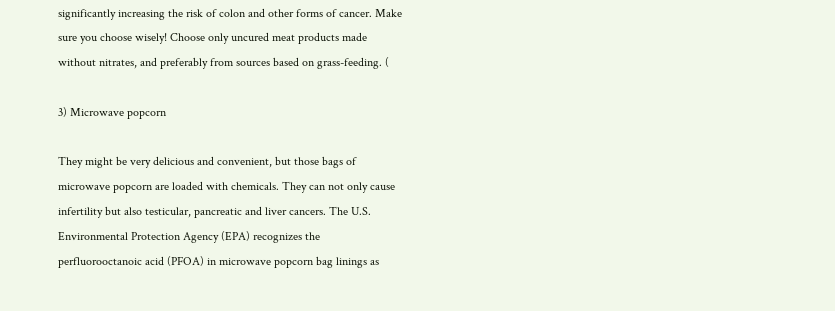significantly increasing the risk of colon and other forms of cancer. Make sure you choose wisely! Choose only uncured meat products made without nitrates, and preferably from sources based on grass-feeding. (

3) Microwave popcorn

They might be very delicious and convenient, but those bags of microwave popcorn are loaded with chemicals. They can not only cause infertility but also testicular, pancreatic and liver cancers. The U.S. Environmental Protection Agency (EPA) recognizes the perfluorooctanoic acid (PFOA) in microwave popcorn bag linings as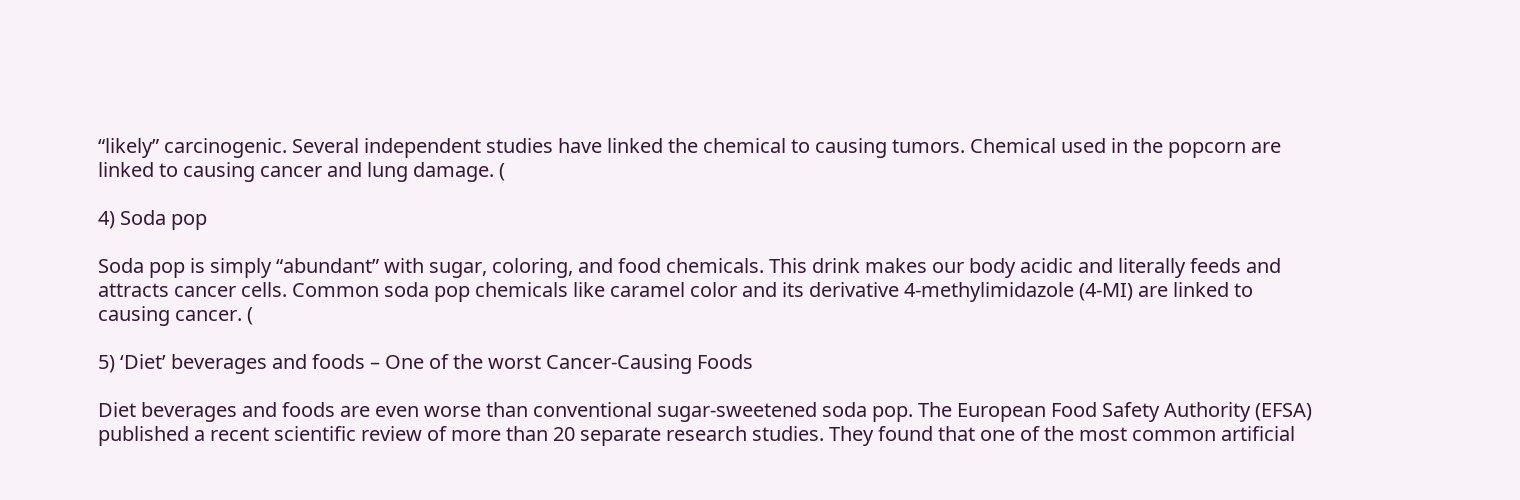“likely” carcinogenic. Several independent studies have linked the chemical to causing tumors. Chemical used in the popcorn are linked to causing cancer and lung damage. (

4) Soda pop

Soda pop is simply “abundant” with sugar, coloring, and food chemicals. This drink makes our body acidic and literally feeds and attracts cancer cells. Common soda pop chemicals like caramel color and its derivative 4-methylimidazole (4-MI) are linked to causing cancer. (

5) ‘Diet’ beverages and foods – One of the worst Cancer-Causing Foods

Diet beverages and foods are even worse than conventional sugar-sweetened soda pop. The European Food Safety Authority (EFSA) published a recent scientific review of more than 20 separate research studies. They found that one of the most common artificial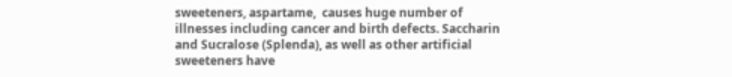sweeteners, aspartame,  causes huge number of illnesses including cancer and birth defects. Saccharin and Sucralose (Splenda), as well as other artificial sweeteners have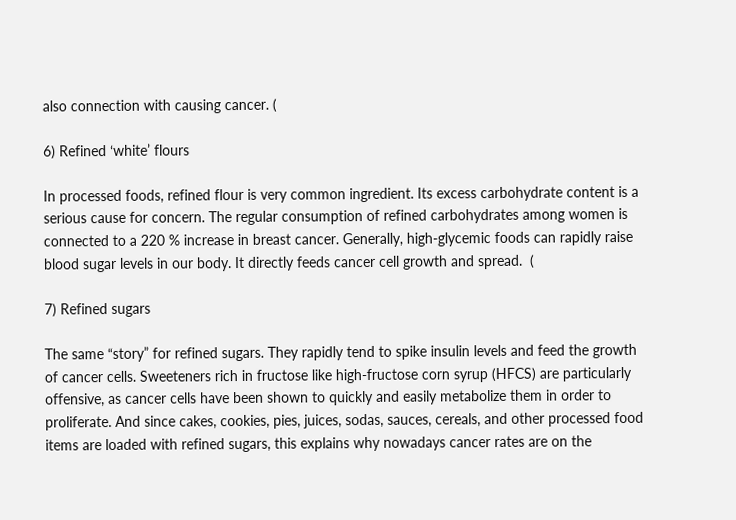also connection with causing cancer. (

6) Refined ‘white’ flours

In processed foods, refined flour is very common ingredient. Its excess carbohydrate content is a serious cause for concern. The regular consumption of refined carbohydrates among women is connected to a 220 % increase in breast cancer. Generally, high-glycemic foods can rapidly raise blood sugar levels in our body. It directly feeds cancer cell growth and spread.  (

7) Refined sugars

The same “story” for refined sugars. They rapidly tend to spike insulin levels and feed the growth of cancer cells. Sweeteners rich in fructose like high-fructose corn syrup (HFCS) are particularly offensive, as cancer cells have been shown to quickly and easily metabolize them in order to proliferate. And since cakes, cookies, pies, juices, sodas, sauces, cereals, and other processed food items are loaded with refined sugars, this explains why nowadays cancer rates are on the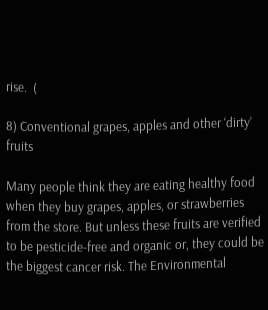rise.  (

8) Conventional grapes, apples and other ‘dirty’ fruits

Many people think they are eating healthy food when they buy grapes, apples, or strawberries from the store. But unless these fruits are verified to be pesticide-free and organic or, they could be the biggest cancer risk. The Environmental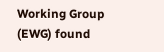Working Group (EWG) found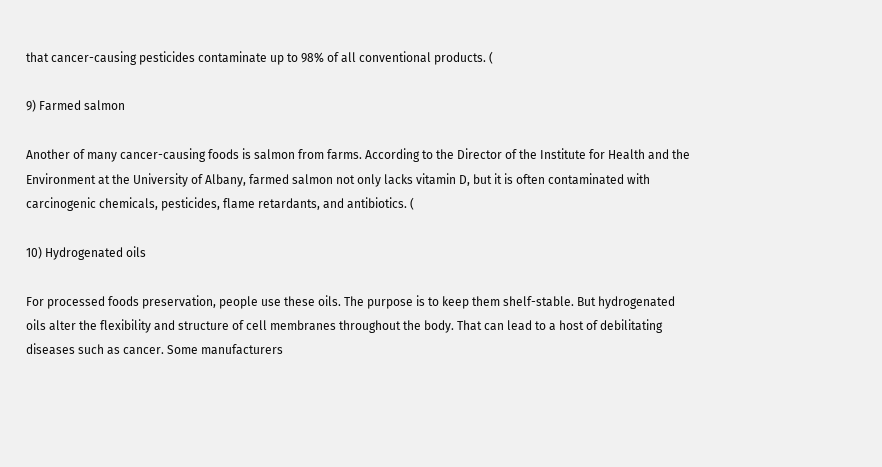that cancer-causing pesticides contaminate up to 98% of all conventional products. (

9) Farmed salmon

Another of many cancer-causing foods is salmon from farms. According to the Director of the Institute for Health and the Environment at the University of Albany, farmed salmon not only lacks vitamin D, but it is often contaminated with carcinogenic chemicals, pesticides, flame retardants, and antibiotics. (

10) Hydrogenated oils

For processed foods preservation, people use these oils. The purpose is to keep them shelf-stable. But hydrogenated oils alter the flexibility and structure of cell membranes throughout the body. That can lead to a host of debilitating diseases such as cancer. Some manufacturers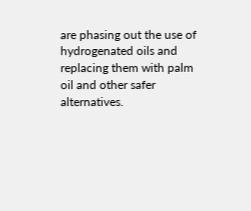are phasing out the use of hydrogenated oils and replacing them with palm oil and other safer alternatives.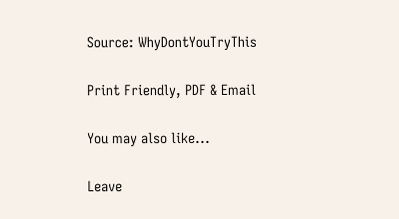Source: WhyDontYouTryThis

Print Friendly, PDF & Email

You may also like...

Leave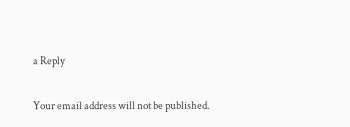a Reply

Your email address will not be published.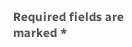Required fields are marked *